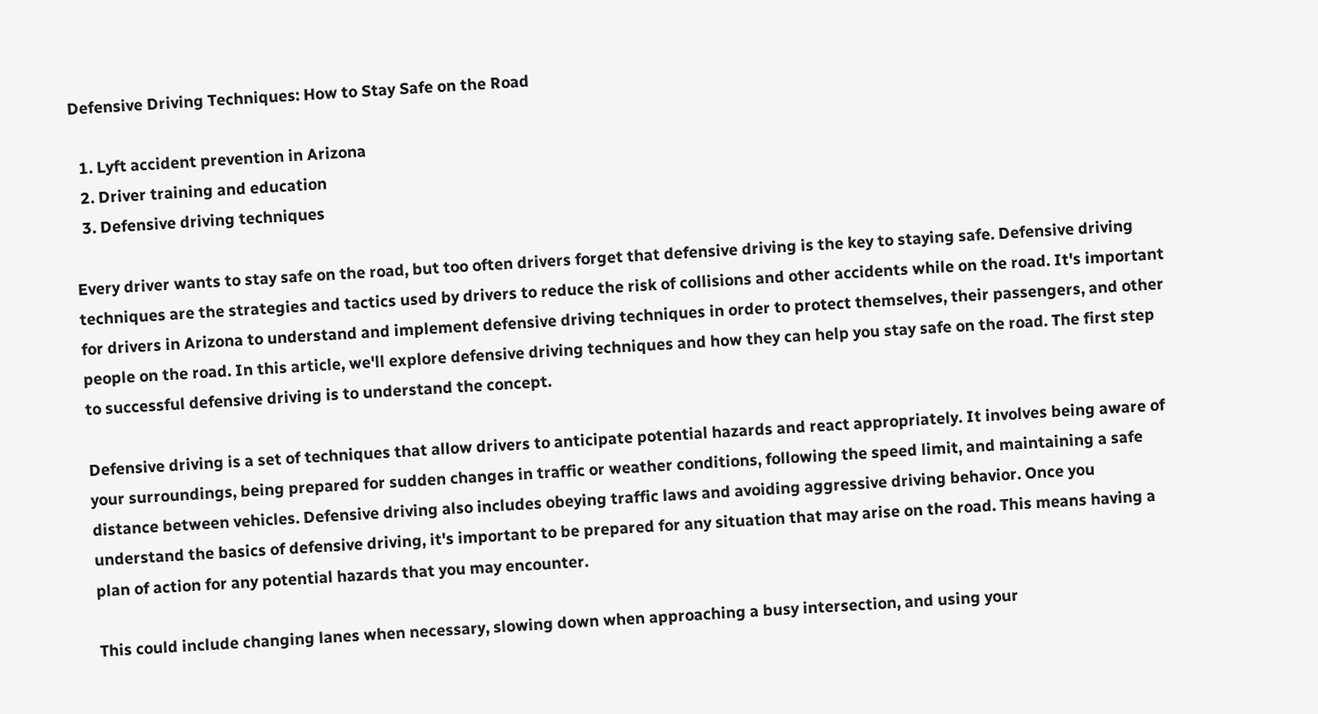Defensive Driving Techniques: How to Stay Safe on the Road

  1. Lyft accident prevention in Arizona
  2. Driver training and education
  3. Defensive driving techniques

Every driver wants to stay safe on the road, but too often drivers forget that defensive driving is the key to staying safe. Defensive driving techniques are the strategies and tactics used by drivers to reduce the risk of collisions and other accidents while on the road. It's important for drivers in Arizona to understand and implement defensive driving techniques in order to protect themselves, their passengers, and other people on the road. In this article, we'll explore defensive driving techniques and how they can help you stay safe on the road. The first step to successful defensive driving is to understand the concept.

Defensive driving is a set of techniques that allow drivers to anticipate potential hazards and react appropriately. It involves being aware of your surroundings, being prepared for sudden changes in traffic or weather conditions, following the speed limit, and maintaining a safe distance between vehicles. Defensive driving also includes obeying traffic laws and avoiding aggressive driving behavior. Once you understand the basics of defensive driving, it's important to be prepared for any situation that may arise on the road. This means having a plan of action for any potential hazards that you may encounter.

This could include changing lanes when necessary, slowing down when approaching a busy intersection, and using your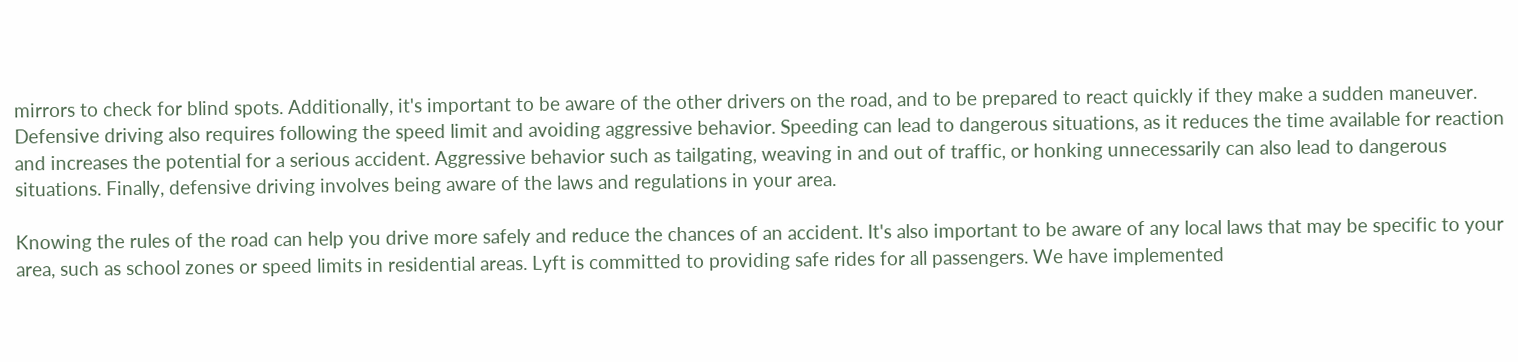mirrors to check for blind spots. Additionally, it's important to be aware of the other drivers on the road, and to be prepared to react quickly if they make a sudden maneuver. Defensive driving also requires following the speed limit and avoiding aggressive behavior. Speeding can lead to dangerous situations, as it reduces the time available for reaction and increases the potential for a serious accident. Aggressive behavior such as tailgating, weaving in and out of traffic, or honking unnecessarily can also lead to dangerous situations. Finally, defensive driving involves being aware of the laws and regulations in your area.

Knowing the rules of the road can help you drive more safely and reduce the chances of an accident. It's also important to be aware of any local laws that may be specific to your area, such as school zones or speed limits in residential areas. Lyft is committed to providing safe rides for all passengers. We have implemented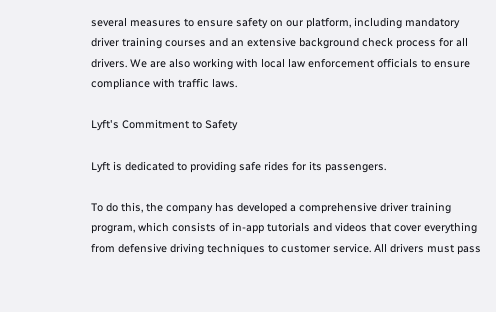several measures to ensure safety on our platform, including mandatory driver training courses and an extensive background check process for all drivers. We are also working with local law enforcement officials to ensure compliance with traffic laws.

Lyft's Commitment to Safety

Lyft is dedicated to providing safe rides for its passengers.

To do this, the company has developed a comprehensive driver training program, which consists of in-app tutorials and videos that cover everything from defensive driving techniques to customer service. All drivers must pass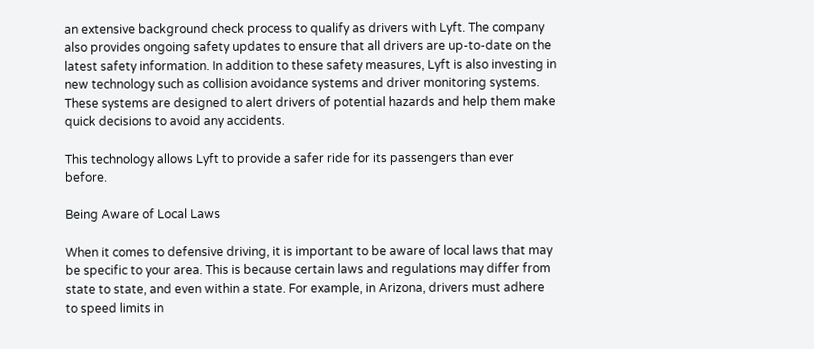an extensive background check process to qualify as drivers with Lyft. The company also provides ongoing safety updates to ensure that all drivers are up-to-date on the latest safety information. In addition to these safety measures, Lyft is also investing in new technology such as collision avoidance systems and driver monitoring systems. These systems are designed to alert drivers of potential hazards and help them make quick decisions to avoid any accidents.

This technology allows Lyft to provide a safer ride for its passengers than ever before.

Being Aware of Local Laws

When it comes to defensive driving, it is important to be aware of local laws that may be specific to your area. This is because certain laws and regulations may differ from state to state, and even within a state. For example, in Arizona, drivers must adhere to speed limits in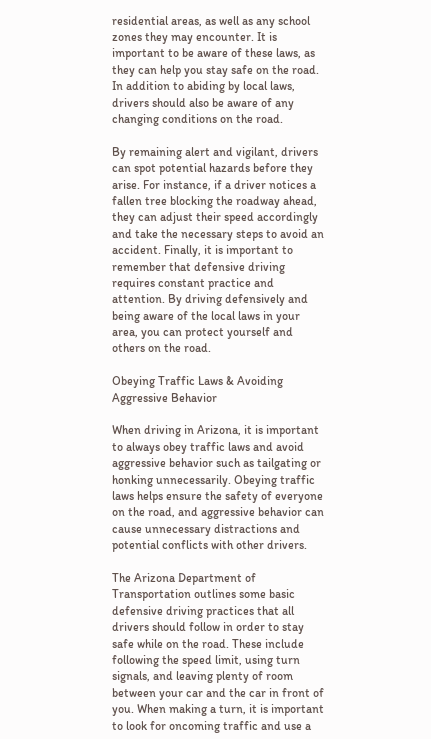residential areas, as well as any school zones they may encounter. It is important to be aware of these laws, as they can help you stay safe on the road. In addition to abiding by local laws, drivers should also be aware of any changing conditions on the road.

By remaining alert and vigilant, drivers can spot potential hazards before they arise. For instance, if a driver notices a fallen tree blocking the roadway ahead, they can adjust their speed accordingly and take the necessary steps to avoid an accident. Finally, it is important to remember that defensive driving requires constant practice and attention. By driving defensively and being aware of the local laws in your area, you can protect yourself and others on the road.

Obeying Traffic Laws & Avoiding Aggressive Behavior

When driving in Arizona, it is important to always obey traffic laws and avoid aggressive behavior such as tailgating or honking unnecessarily. Obeying traffic laws helps ensure the safety of everyone on the road, and aggressive behavior can cause unnecessary distractions and potential conflicts with other drivers.

The Arizona Department of Transportation outlines some basic defensive driving practices that all drivers should follow in order to stay safe while on the road. These include following the speed limit, using turn signals, and leaving plenty of room between your car and the car in front of you. When making a turn, it is important to look for oncoming traffic and use a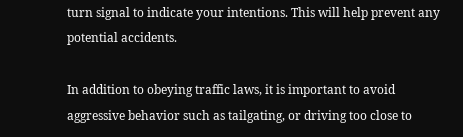turn signal to indicate your intentions. This will help prevent any potential accidents.

In addition to obeying traffic laws, it is important to avoid aggressive behavior such as tailgating, or driving too close to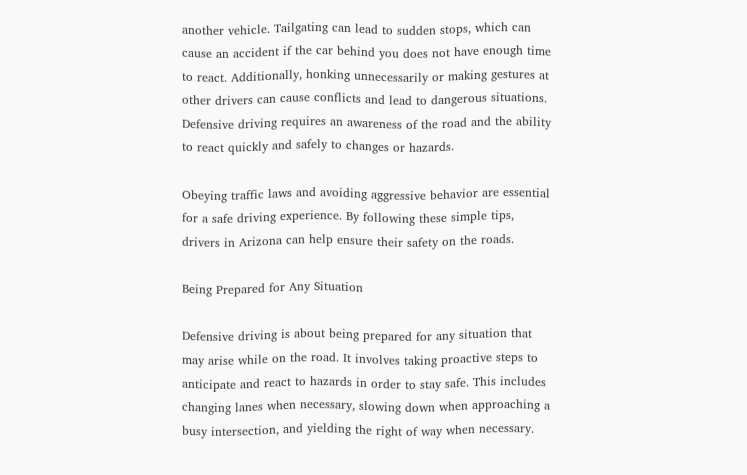another vehicle. Tailgating can lead to sudden stops, which can cause an accident if the car behind you does not have enough time to react. Additionally, honking unnecessarily or making gestures at other drivers can cause conflicts and lead to dangerous situations. Defensive driving requires an awareness of the road and the ability to react quickly and safely to changes or hazards.

Obeying traffic laws and avoiding aggressive behavior are essential for a safe driving experience. By following these simple tips, drivers in Arizona can help ensure their safety on the roads.

Being Prepared for Any Situation

Defensive driving is about being prepared for any situation that may arise while on the road. It involves taking proactive steps to anticipate and react to hazards in order to stay safe. This includes changing lanes when necessary, slowing down when approaching a busy intersection, and yielding the right of way when necessary.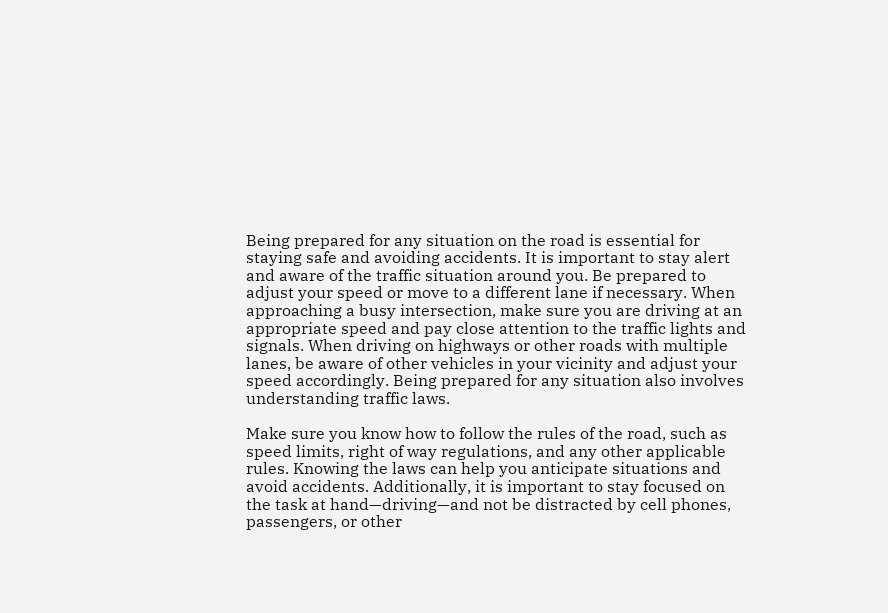Being prepared for any situation on the road is essential for staying safe and avoiding accidents. It is important to stay alert and aware of the traffic situation around you. Be prepared to adjust your speed or move to a different lane if necessary. When approaching a busy intersection, make sure you are driving at an appropriate speed and pay close attention to the traffic lights and signals. When driving on highways or other roads with multiple lanes, be aware of other vehicles in your vicinity and adjust your speed accordingly. Being prepared for any situation also involves understanding traffic laws.

Make sure you know how to follow the rules of the road, such as speed limits, right of way regulations, and any other applicable rules. Knowing the laws can help you anticipate situations and avoid accidents. Additionally, it is important to stay focused on the task at hand—driving—and not be distracted by cell phones, passengers, or other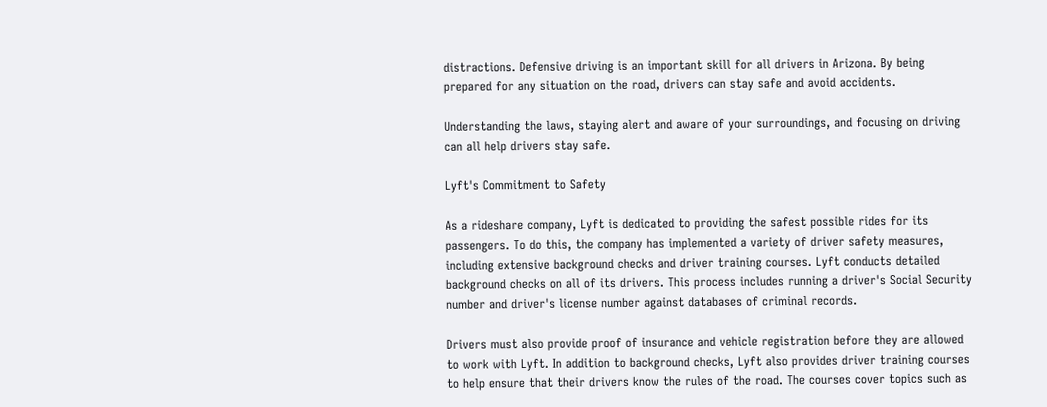distractions. Defensive driving is an important skill for all drivers in Arizona. By being prepared for any situation on the road, drivers can stay safe and avoid accidents.

Understanding the laws, staying alert and aware of your surroundings, and focusing on driving can all help drivers stay safe.

Lyft's Commitment to Safety

As a rideshare company, Lyft is dedicated to providing the safest possible rides for its passengers. To do this, the company has implemented a variety of driver safety measures, including extensive background checks and driver training courses. Lyft conducts detailed background checks on all of its drivers. This process includes running a driver's Social Security number and driver's license number against databases of criminal records.

Drivers must also provide proof of insurance and vehicle registration before they are allowed to work with Lyft. In addition to background checks, Lyft also provides driver training courses to help ensure that their drivers know the rules of the road. The courses cover topics such as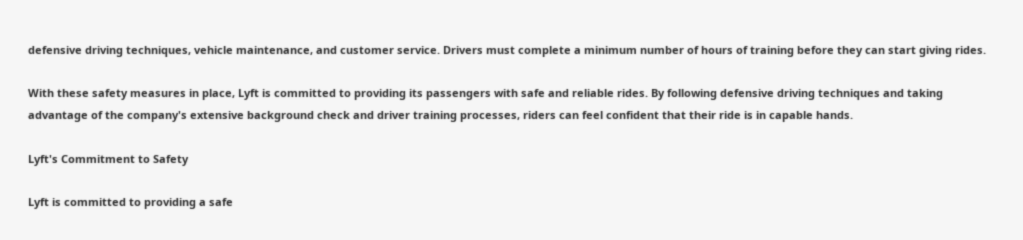defensive driving techniques, vehicle maintenance, and customer service. Drivers must complete a minimum number of hours of training before they can start giving rides.

With these safety measures in place, Lyft is committed to providing its passengers with safe and reliable rides. By following defensive driving techniques and taking advantage of the company's extensive background check and driver training processes, riders can feel confident that their ride is in capable hands.

Lyft's Commitment to Safety

Lyft is committed to providing a safe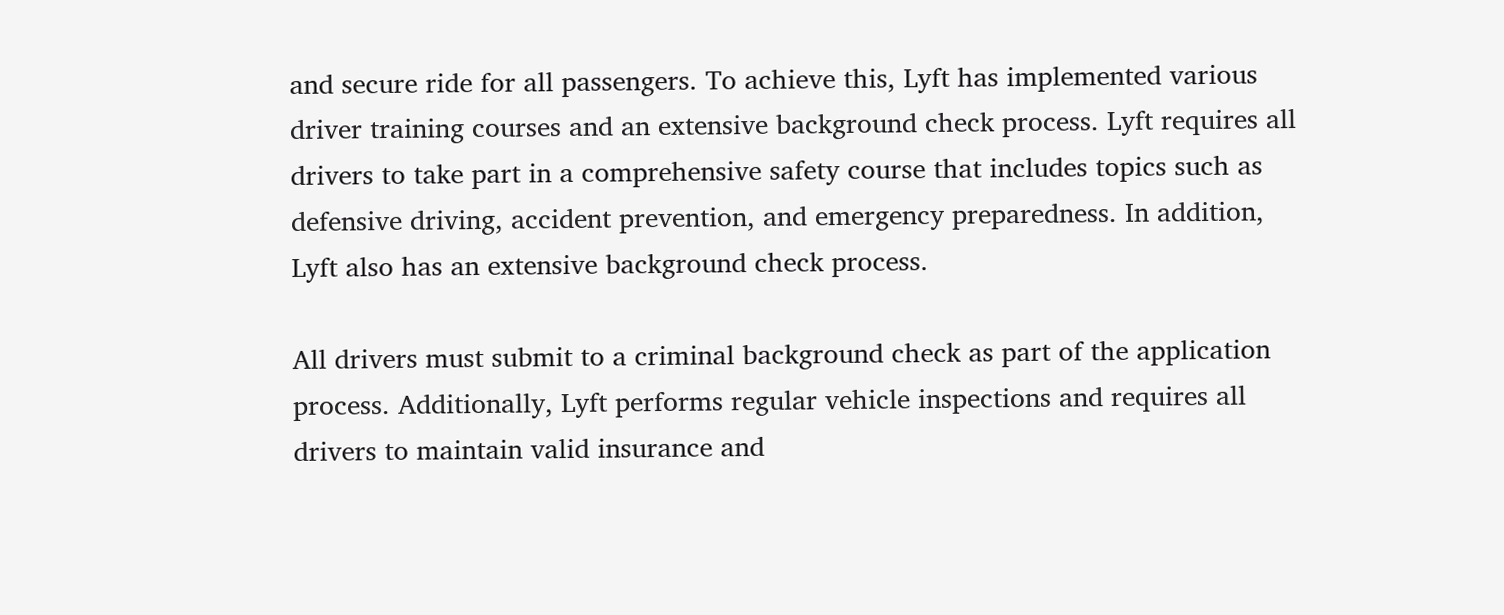and secure ride for all passengers. To achieve this, Lyft has implemented various driver training courses and an extensive background check process. Lyft requires all drivers to take part in a comprehensive safety course that includes topics such as defensive driving, accident prevention, and emergency preparedness. In addition, Lyft also has an extensive background check process.

All drivers must submit to a criminal background check as part of the application process. Additionally, Lyft performs regular vehicle inspections and requires all drivers to maintain valid insurance and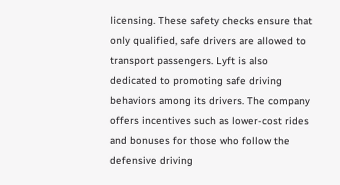licensing. These safety checks ensure that only qualified, safe drivers are allowed to transport passengers. Lyft is also dedicated to promoting safe driving behaviors among its drivers. The company offers incentives such as lower-cost rides and bonuses for those who follow the defensive driving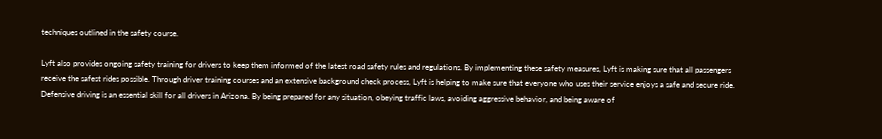techniques outlined in the safety course.

Lyft also provides ongoing safety training for drivers to keep them informed of the latest road safety rules and regulations. By implementing these safety measures, Lyft is making sure that all passengers receive the safest rides possible. Through driver training courses and an extensive background check process, Lyft is helping to make sure that everyone who uses their service enjoys a safe and secure ride. Defensive driving is an essential skill for all drivers in Arizona. By being prepared for any situation, obeying traffic laws, avoiding aggressive behavior, and being aware of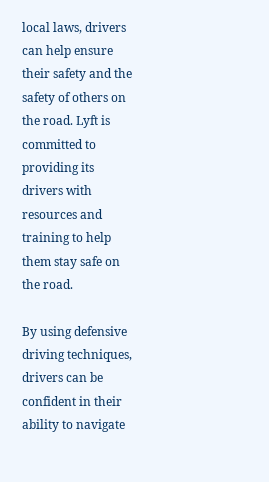local laws, drivers can help ensure their safety and the safety of others on the road. Lyft is committed to providing its drivers with resources and training to help them stay safe on the road.

By using defensive driving techniques, drivers can be confident in their ability to navigate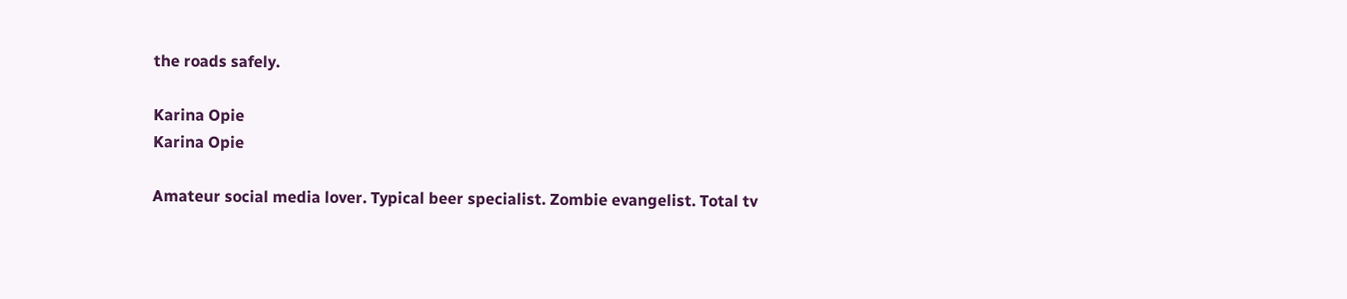the roads safely.

Karina Opie
Karina Opie

Amateur social media lover. Typical beer specialist. Zombie evangelist. Total tv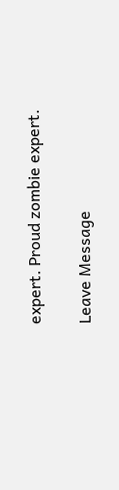expert. Proud zombie expert.

Leave Message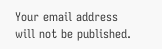Your email address will not be published.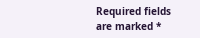Required fields are marked *